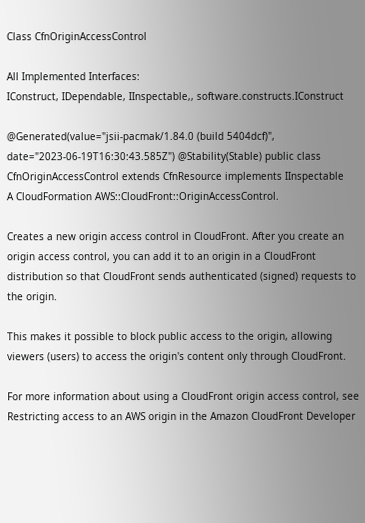Class CfnOriginAccessControl

All Implemented Interfaces:
IConstruct, IDependable, IInspectable,, software.constructs.IConstruct

@Generated(value="jsii-pacmak/1.84.0 (build 5404dcf)", date="2023-06-19T16:30:43.585Z") @Stability(Stable) public class CfnOriginAccessControl extends CfnResource implements IInspectable
A CloudFormation AWS::CloudFront::OriginAccessControl.

Creates a new origin access control in CloudFront. After you create an origin access control, you can add it to an origin in a CloudFront distribution so that CloudFront sends authenticated (signed) requests to the origin.

This makes it possible to block public access to the origin, allowing viewers (users) to access the origin's content only through CloudFront.

For more information about using a CloudFront origin access control, see Restricting access to an AWS origin in the Amazon CloudFront Developer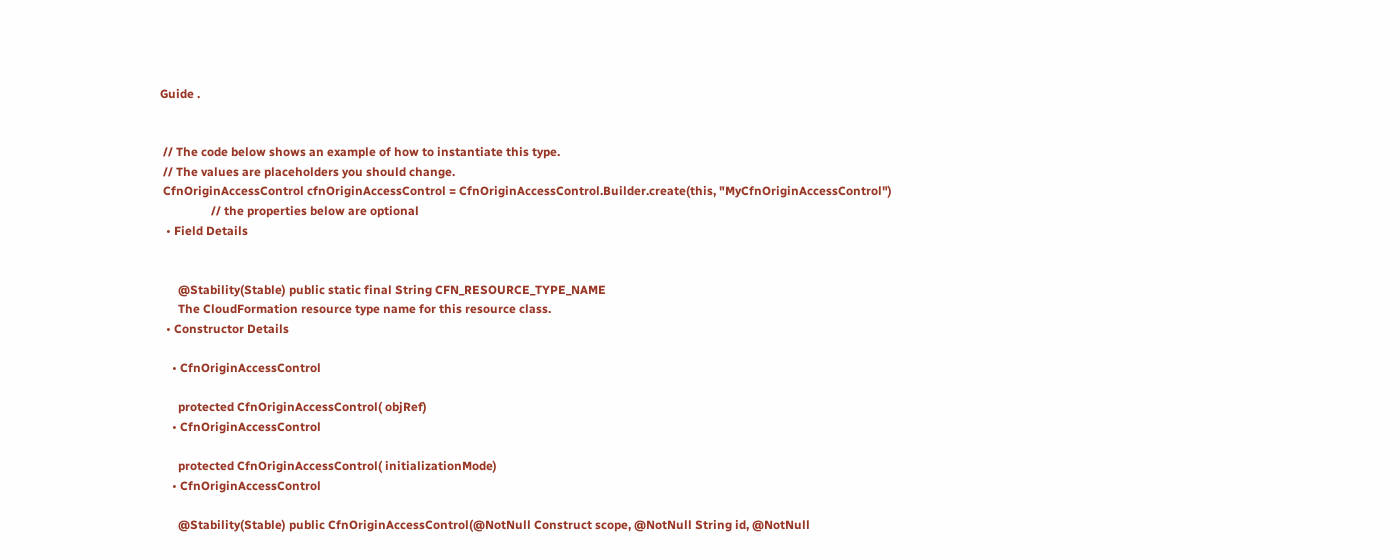Guide .


 // The code below shows an example of how to instantiate this type.
 // The values are placeholders you should change.
 CfnOriginAccessControl cfnOriginAccessControl = CfnOriginAccessControl.Builder.create(this, "MyCfnOriginAccessControl")
                 // the properties below are optional
  • Field Details


      @Stability(Stable) public static final String CFN_RESOURCE_TYPE_NAME
      The CloudFormation resource type name for this resource class.
  • Constructor Details

    • CfnOriginAccessControl

      protected CfnOriginAccessControl( objRef)
    • CfnOriginAccessControl

      protected CfnOriginAccessControl( initializationMode)
    • CfnOriginAccessControl

      @Stability(Stable) public CfnOriginAccessControl(@NotNull Construct scope, @NotNull String id, @NotNull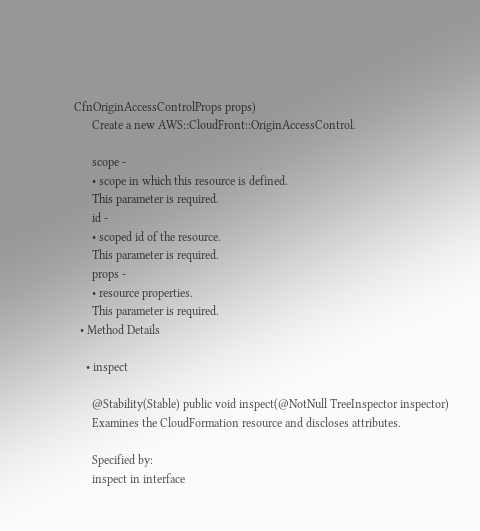CfnOriginAccessControlProps props)
      Create a new AWS::CloudFront::OriginAccessControl.

      scope -
      • scope in which this resource is defined.
      This parameter is required.
      id -
      • scoped id of the resource.
      This parameter is required.
      props -
      • resource properties.
      This parameter is required.
  • Method Details

    • inspect

      @Stability(Stable) public void inspect(@NotNull TreeInspector inspector)
      Examines the CloudFormation resource and discloses attributes.

      Specified by:
      inspect in interface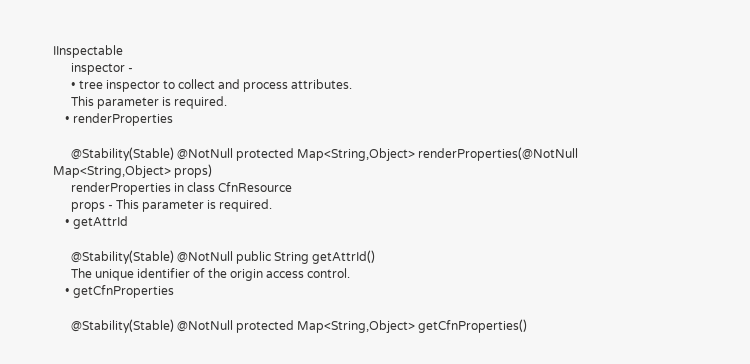IInspectable
      inspector -
      • tree inspector to collect and process attributes.
      This parameter is required.
    • renderProperties

      @Stability(Stable) @NotNull protected Map<String,Object> renderProperties(@NotNull Map<String,Object> props)
      renderProperties in class CfnResource
      props - This parameter is required.
    • getAttrId

      @Stability(Stable) @NotNull public String getAttrId()
      The unique identifier of the origin access control.
    • getCfnProperties

      @Stability(Stable) @NotNull protected Map<String,Object> getCfnProperties()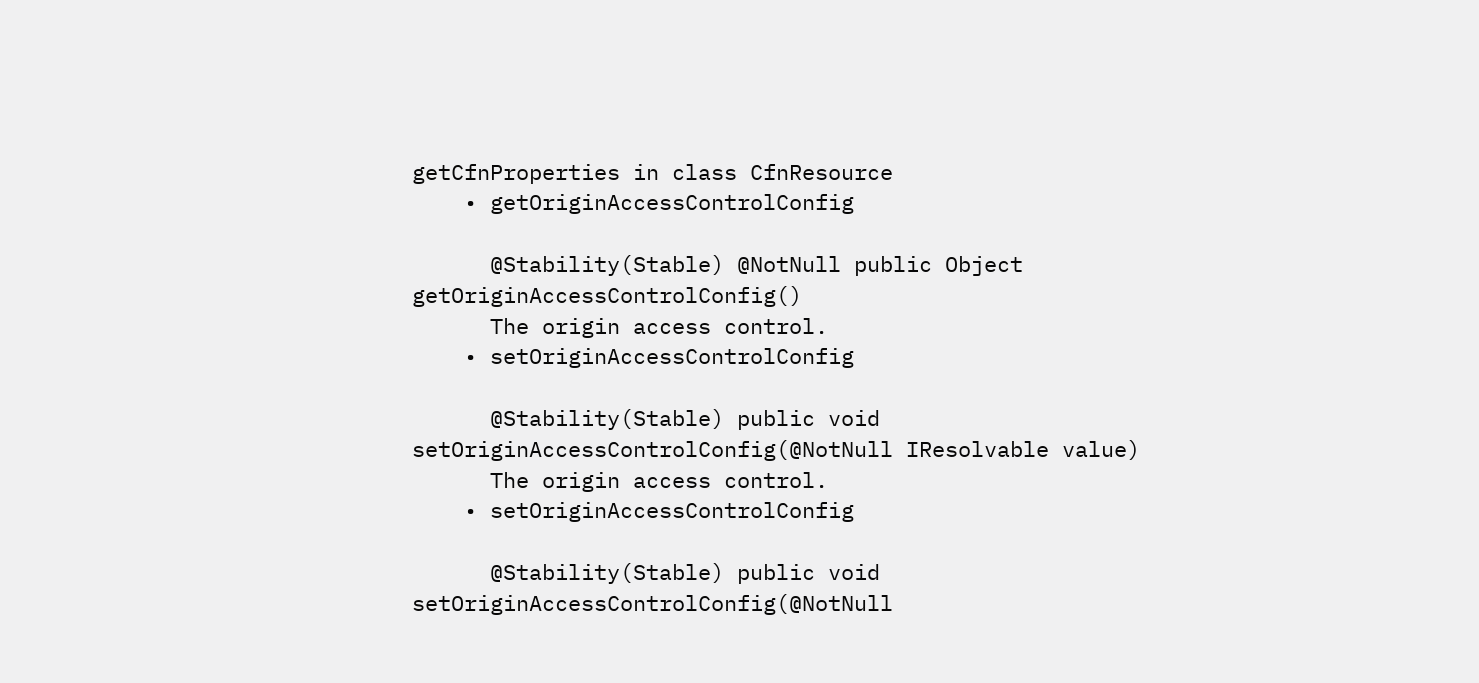getCfnProperties in class CfnResource
    • getOriginAccessControlConfig

      @Stability(Stable) @NotNull public Object getOriginAccessControlConfig()
      The origin access control.
    • setOriginAccessControlConfig

      @Stability(Stable) public void setOriginAccessControlConfig(@NotNull IResolvable value)
      The origin access control.
    • setOriginAccessControlConfig

      @Stability(Stable) public void setOriginAccessControlConfig(@NotNull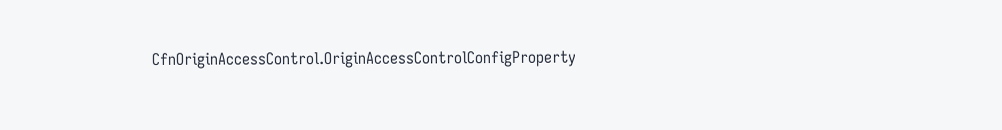CfnOriginAccessControl.OriginAccessControlConfigProperty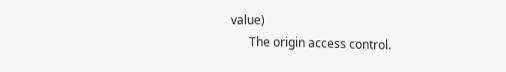value)
      The origin access control.